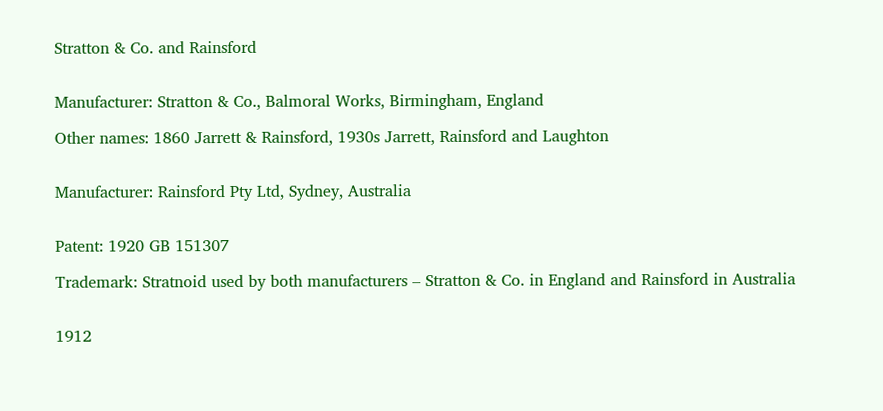Stratton & Co. and Rainsford


Manufacturer: Stratton & Co., Balmoral Works, Birmingham, England

Other names: 1860 Jarrett & Rainsford, 1930s Jarrett, Rainsford and Laughton


Manufacturer: Rainsford Pty Ltd, Sydney, Australia


Patent: 1920 GB 151307

Trademark: Stratnoid used by both manufacturers – Stratton & Co. in England and Rainsford in Australia


1912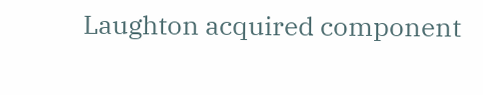Laughton acquired component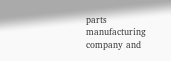parts manufacturing company and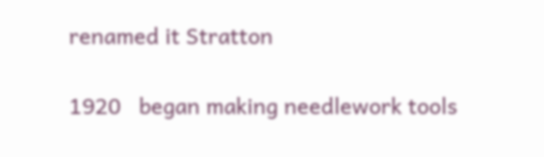renamed it Stratton

1920   began making needlework tools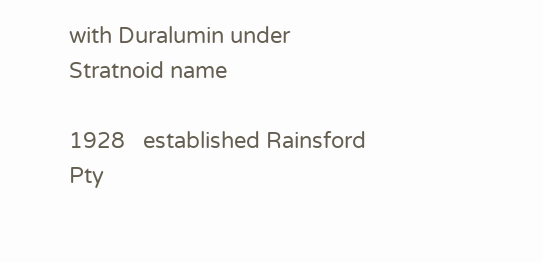with Duralumin under Stratnoid name

1928   established Rainsford Pty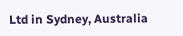Ltd in Sydney, Australia